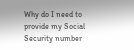Why do I need to provide my Social Security number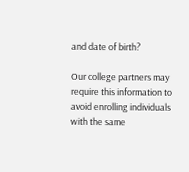and date of birth?

Our college partners may require this information to avoid enrolling individuals with the same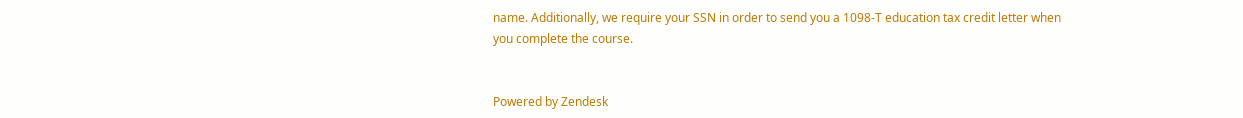name. Additionally, we require your SSN in order to send you a 1098-T education tax credit letter when you complete the course.


Powered by Zendesk